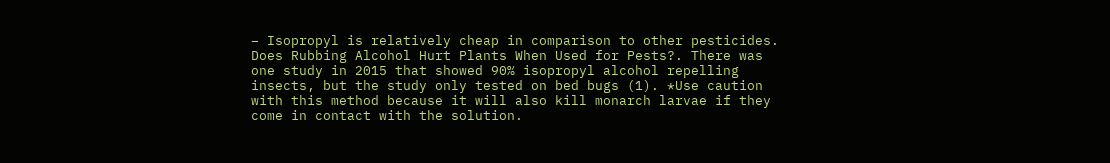– Isopropyl is relatively cheap in comparison to other pesticides. Does Rubbing Alcohol Hurt Plants When Used for Pests?. There was one study in 2015 that showed 90% isopropyl alcohol repelling insects, but the study only tested on bed bugs (1). *Use caution with this method because it will also kill monarch larvae if they come in contact with the solution.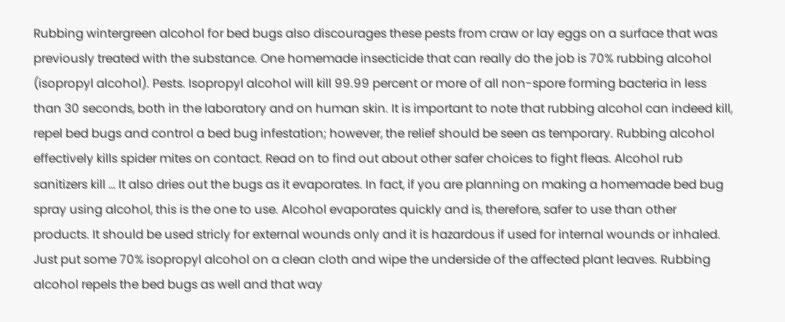Rubbing wintergreen alcohol for bed bugs also discourages these pests from craw or lay eggs on a surface that was previously treated with the substance. One homemade insecticide that can really do the job is 70% rubbing alcohol (isopropyl alcohol). Pests. Isopropyl alcohol will kill 99.99 percent or more of all non-spore forming bacteria in less than 30 seconds, both in the laboratory and on human skin. It is important to note that rubbing alcohol can indeed kill, repel bed bugs and control a bed bug infestation; however, the relief should be seen as temporary. Rubbing alcohol effectively kills spider mites on contact. Read on to find out about other safer choices to fight fleas. Alcohol rub sanitizers kill … It also dries out the bugs as it evaporates. In fact, if you are planning on making a homemade bed bug spray using alcohol, this is the one to use. Alcohol evaporates quickly and is, therefore, safer to use than other products. It should be used stricly for external wounds only and it is hazardous if used for internal wounds or inhaled. Just put some 70% isopropyl alcohol on a clean cloth and wipe the underside of the affected plant leaves. Rubbing alcohol repels the bed bugs as well and that way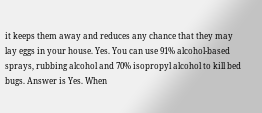it keeps them away and reduces any chance that they may lay eggs in your house. Yes. You can use 91% alcohol-based sprays, rubbing alcohol and 70% isopropyl alcohol to kill bed bugs. Answer is Yes. When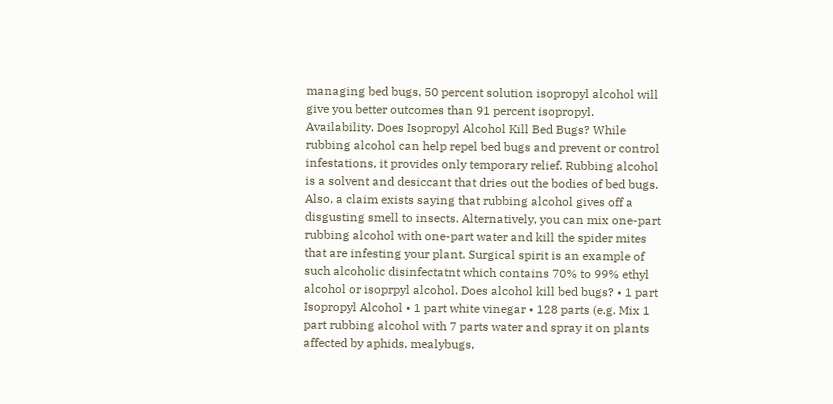managing bed bugs, 50 percent solution isopropyl alcohol will give you better outcomes than 91 percent isopropyl. Availability. Does Isopropyl Alcohol Kill Bed Bugs? While rubbing alcohol can help repel bed bugs and prevent or control infestations, it provides only temporary relief. Rubbing alcohol is a solvent and desiccant that dries out the bodies of bed bugs. Also, a claim exists saying that rubbing alcohol gives off a disgusting smell to insects. Alternatively, you can mix one-part rubbing alcohol with one-part water and kill the spider mites that are infesting your plant. Surgical spirit is an example of such alcoholic disinfectatnt which contains 70% to 99% ethyl alcohol or isoprpyl alcohol. Does alcohol kill bed bugs? • 1 part Isopropyl Alcohol • 1 part white vinegar • 128 parts (e.g. Mix 1 part rubbing alcohol with 7 parts water and spray it on plants affected by aphids, mealybugs,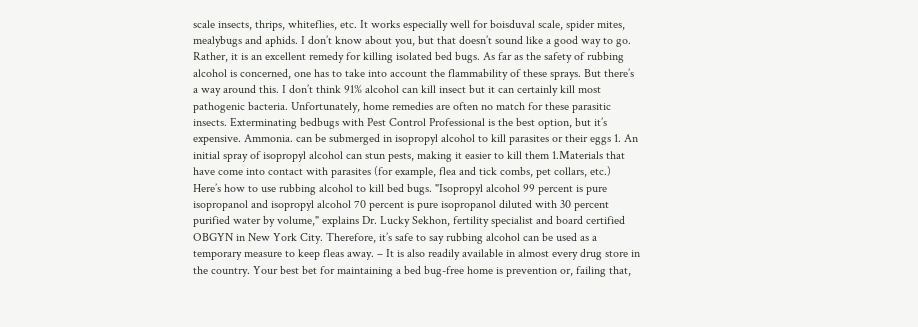scale insects, thrips, whiteflies, etc. It works especially well for boisduval scale, spider mites, mealybugs and aphids. I don’t know about you, but that doesn’t sound like a good way to go. Rather, it is an excellent remedy for killing isolated bed bugs. As far as the safety of rubbing alcohol is concerned, one has to take into account the flammability of these sprays. But there’s a way around this. I don’t think 91% alcohol can kill insect but it can certainly kill most pathogenic bacteria. Unfortunately, home remedies are often no match for these parasitic insects. Exterminating bedbugs with Pest Control Professional is the best option, but it’s expensive. Ammonia. can be submerged in isopropyl alcohol to kill parasites or their eggs 1. An initial spray of isopropyl alcohol can stun pests, making it easier to kill them 1.Materials that have come into contact with parasites (for example, flea and tick combs, pet collars, etc.) Here’s how to use rubbing alcohol to kill bed bugs. "Isopropyl alcohol 99 percent is pure isopropanol and isopropyl alcohol 70 percent is pure isopropanol diluted with 30 percent purified water by volume," explains Dr. Lucky Sekhon, fertility specialist and board certified OBGYN in New York City. Therefore, it’s safe to say rubbing alcohol can be used as a temporary measure to keep fleas away. – It is also readily available in almost every drug store in the country. Your best bet for maintaining a bed bug-free home is prevention or, failing that,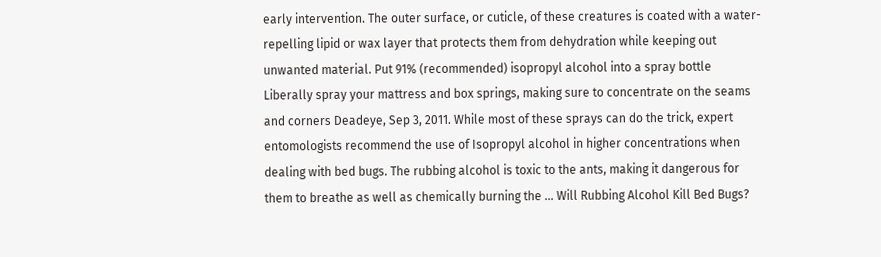early intervention. The outer surface, or cuticle, of these creatures is coated with a water-repelling lipid or wax layer that protects them from dehydration while keeping out unwanted material. Put 91% (recommended) isopropyl alcohol into a spray bottle Liberally spray your mattress and box springs, making sure to concentrate on the seams and corners Deadeye, Sep 3, 2011. While most of these sprays can do the trick, expert entomologists recommend the use of Isopropyl alcohol in higher concentrations when dealing with bed bugs. The rubbing alcohol is toxic to the ants, making it dangerous for them to breathe as well as chemically burning the … Will Rubbing Alcohol Kill Bed Bugs?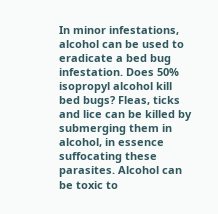In minor infestations, alcohol can be used to eradicate a bed bug infestation. Does 50% isopropyl alcohol kill bed bugs? Fleas, ticks and lice can be killed by submerging them in alcohol, in essence suffocating these parasites. Alcohol can be toxic to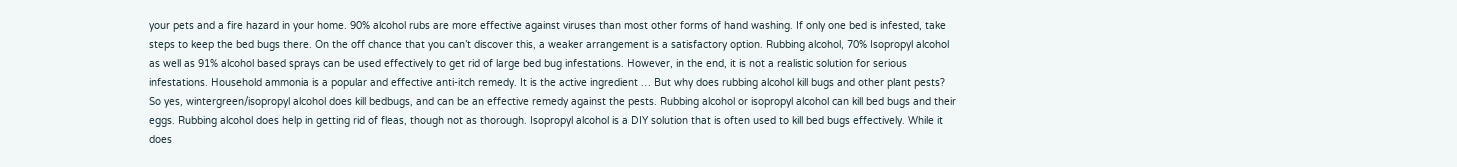your pets and a fire hazard in your home. 90% alcohol rubs are more effective against viruses than most other forms of hand washing. If only one bed is infested, take steps to keep the bed bugs there. On the off chance that you can’t discover this, a weaker arrangement is a satisfactory option. Rubbing alcohol, 70% Isopropyl alcohol as well as 91% alcohol based sprays can be used effectively to get rid of large bed bug infestations. However, in the end, it is not a realistic solution for serious infestations. Household ammonia is a popular and effective anti-itch remedy. It is the active ingredient … But why does rubbing alcohol kill bugs and other plant pests? So yes, wintergreen/isopropyl alcohol does kill bedbugs, and can be an effective remedy against the pests. Rubbing alcohol or isopropyl alcohol can kill bed bugs and their eggs. Rubbing alcohol does help in getting rid of fleas, though not as thorough. Isopropyl alcohol is a DIY solution that is often used to kill bed bugs effectively. While it does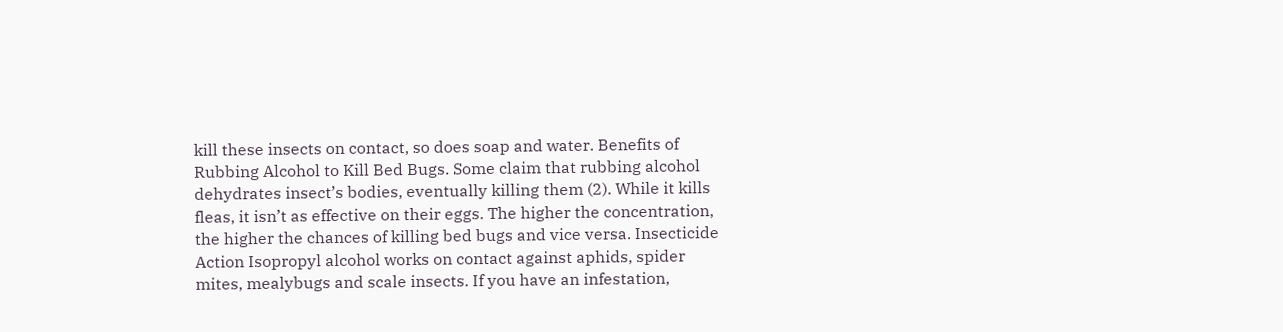kill these insects on contact, so does soap and water. Benefits of Rubbing Alcohol to Kill Bed Bugs. Some claim that rubbing alcohol dehydrates insect’s bodies, eventually killing them (2). While it kills fleas, it isn’t as effective on their eggs. The higher the concentration, the higher the chances of killing bed bugs and vice versa. Insecticide Action Isopropyl alcohol works on contact against aphids, spider mites, mealybugs and scale insects. If you have an infestation,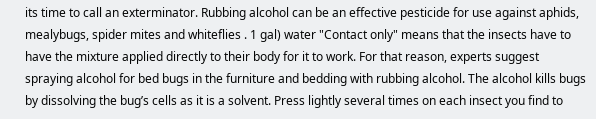its time to call an exterminator. Rubbing alcohol can be an effective pesticide for use against aphids, mealybugs, spider mites and whiteflies . 1 gal) water "Contact only" means that the insects have to have the mixture applied directly to their body for it to work. For that reason, experts suggest spraying alcohol for bed bugs in the furniture and bedding with rubbing alcohol. The alcohol kills bugs by dissolving the bug’s cells as it is a solvent. Press lightly several times on each insect you find to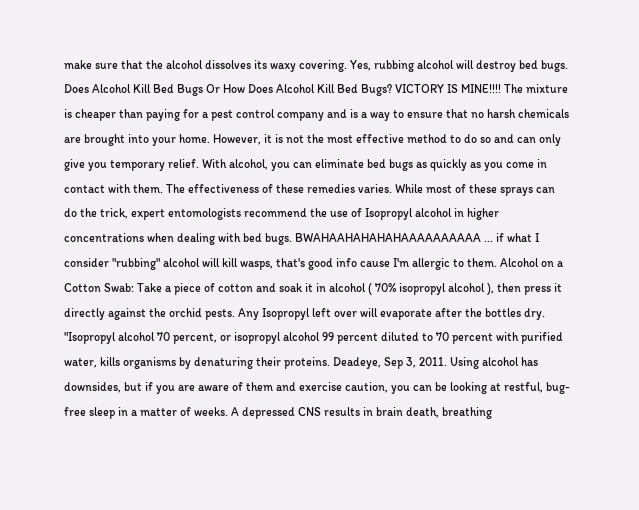make sure that the alcohol dissolves its waxy covering. Yes, rubbing alcohol will destroy bed bugs. Does Alcohol Kill Bed Bugs Or How Does Alcohol Kill Bed Bugs? VICTORY IS MINE!!!! The mixture is cheaper than paying for a pest control company and is a way to ensure that no harsh chemicals are brought into your home. However, it is not the most effective method to do so and can only give you temporary relief. With alcohol, you can eliminate bed bugs as quickly as you come in contact with them. The effectiveness of these remedies varies. While most of these sprays can do the trick, expert entomologists recommend the use of Isopropyl alcohol in higher concentrations when dealing with bed bugs. BWAHAAHAHAHAHAAAAAAAAAA ... if what I consider "rubbing" alcohol will kill wasps, that's good info cause I'm allergic to them. Alcohol on a Cotton Swab: Take a piece of cotton and soak it in alcohol ( 70% isopropyl alcohol ), then press it directly against the orchid pests. Any Isopropyl left over will evaporate after the bottles dry. "Isopropyl alcohol 70 percent, or isopropyl alcohol 99 percent diluted to 70 percent with purified water, kills organisms by denaturing their proteins. Deadeye, Sep 3, 2011. Using alcohol has downsides, but if you are aware of them and exercise caution, you can be looking at restful, bug-free sleep in a matter of weeks. A depressed CNS results in brain death, breathing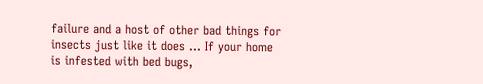failure and a host of other bad things for insects just like it does … If your home is infested with bed bugs,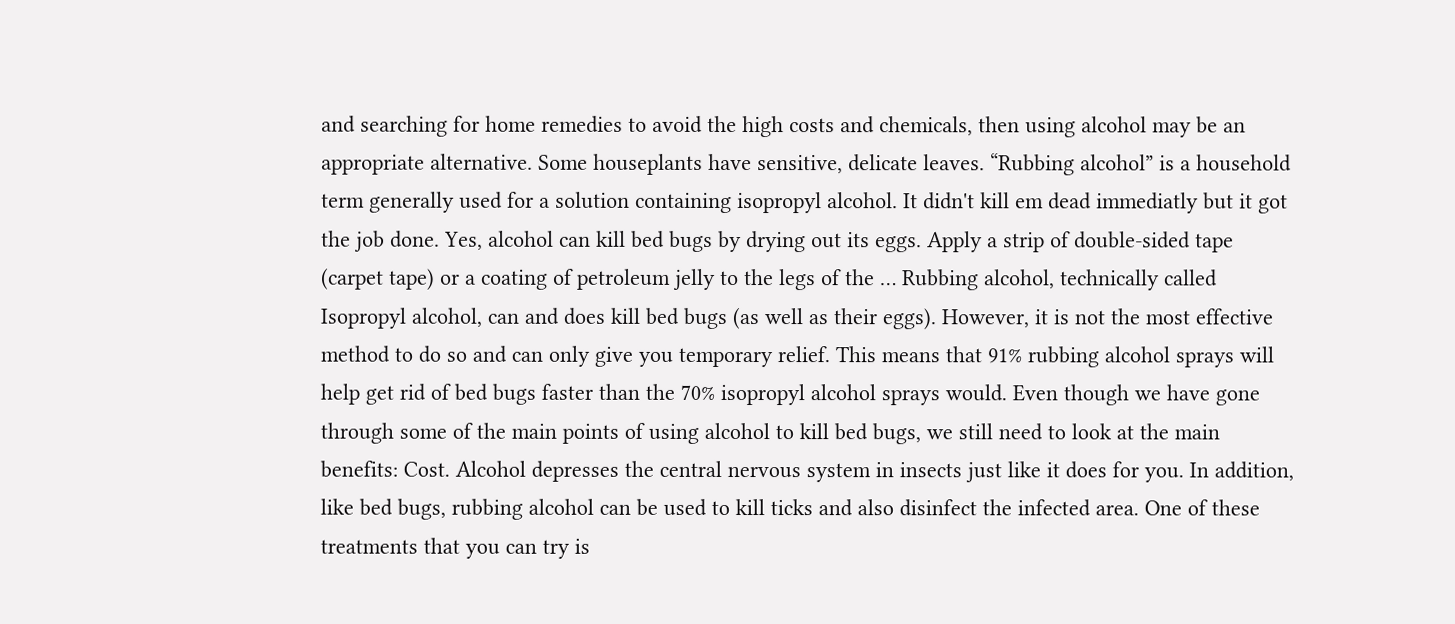and searching for home remedies to avoid the high costs and chemicals, then using alcohol may be an appropriate alternative. Some houseplants have sensitive, delicate leaves. “Rubbing alcohol” is a household term generally used for a solution containing isopropyl alcohol. It didn't kill em dead immediatly but it got the job done. Yes, alcohol can kill bed bugs by drying out its eggs. Apply a strip of double-sided tape (carpet tape) or a coating of petroleum jelly to the legs of the … Rubbing alcohol, technically called Isopropyl alcohol, can and does kill bed bugs (as well as their eggs). However, it is not the most effective method to do so and can only give you temporary relief. This means that 91% rubbing alcohol sprays will help get rid of bed bugs faster than the 70% isopropyl alcohol sprays would. Even though we have gone through some of the main points of using alcohol to kill bed bugs, we still need to look at the main benefits: Cost. Alcohol depresses the central nervous system in insects just like it does for you. In addition, like bed bugs, rubbing alcohol can be used to kill ticks and also disinfect the infected area. One of these treatments that you can try is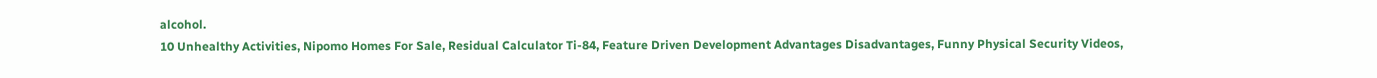alcohol.
10 Unhealthy Activities, Nipomo Homes For Sale, Residual Calculator Ti-84, Feature Driven Development Advantages Disadvantages, Funny Physical Security Videos,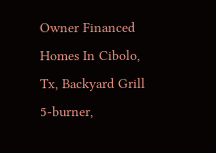Owner Financed Homes In Cibolo, Tx, Backyard Grill 5-burner,